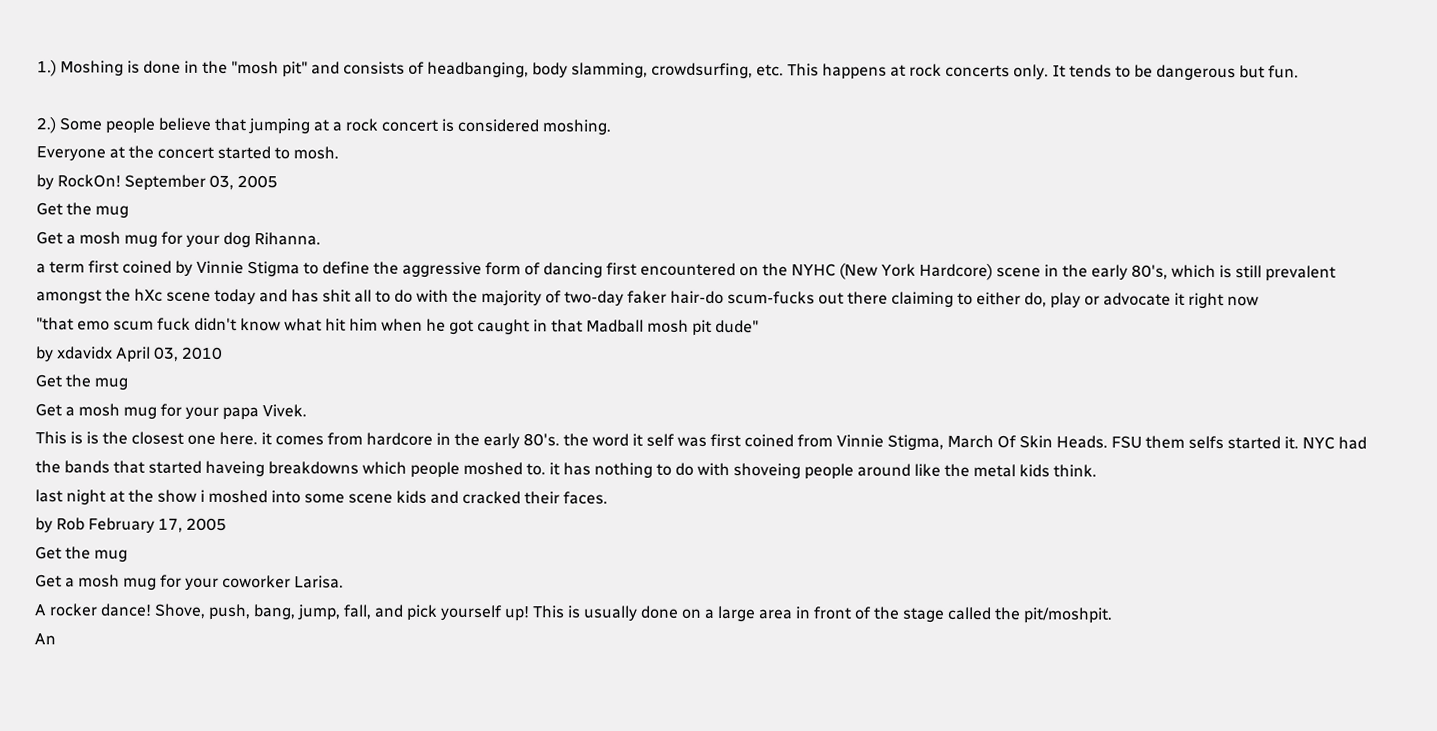1.) Moshing is done in the "mosh pit" and consists of headbanging, body slamming, crowdsurfing, etc. This happens at rock concerts only. It tends to be dangerous but fun.

2.) Some people believe that jumping at a rock concert is considered moshing.
Everyone at the concert started to mosh.
by RockOn! September 03, 2005
Get the mug
Get a mosh mug for your dog Rihanna.
a term first coined by Vinnie Stigma to define the aggressive form of dancing first encountered on the NYHC (New York Hardcore) scene in the early 80's, which is still prevalent amongst the hXc scene today and has shit all to do with the majority of two-day faker hair-do scum-fucks out there claiming to either do, play or advocate it right now
"that emo scum fuck didn't know what hit him when he got caught in that Madball mosh pit dude"
by xdavidx April 03, 2010
Get the mug
Get a mosh mug for your papa Vivek.
This is is the closest one here. it comes from hardcore in the early 80's. the word it self was first coined from Vinnie Stigma, March Of Skin Heads. FSU them selfs started it. NYC had the bands that started haveing breakdowns which people moshed to. it has nothing to do with shoveing people around like the metal kids think.
last night at the show i moshed into some scene kids and cracked their faces.
by Rob February 17, 2005
Get the mug
Get a mosh mug for your coworker Larisa.
A rocker dance! Shove, push, bang, jump, fall, and pick yourself up! This is usually done on a large area in front of the stage called the pit/moshpit.
An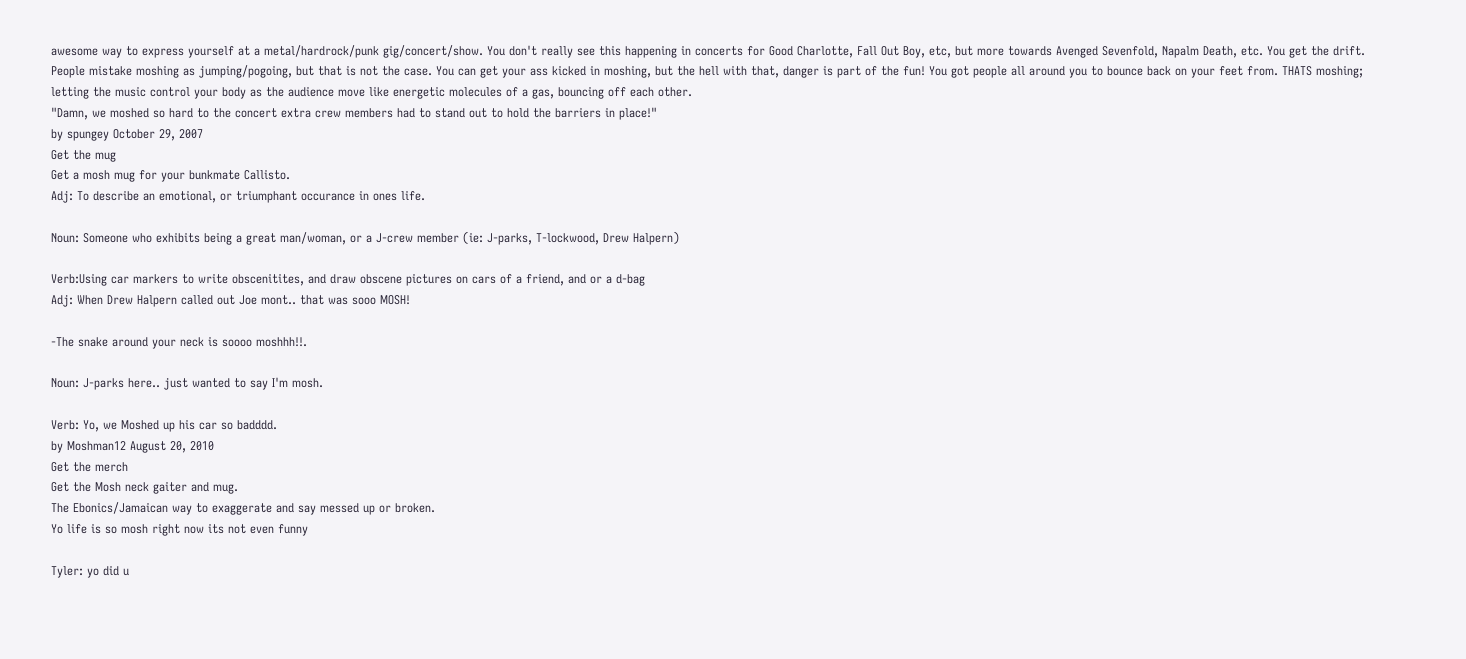awesome way to express yourself at a metal/hardrock/punk gig/concert/show. You don't really see this happening in concerts for Good Charlotte, Fall Out Boy, etc, but more towards Avenged Sevenfold, Napalm Death, etc. You get the drift. People mistake moshing as jumping/pogoing, but that is not the case. You can get your ass kicked in moshing, but the hell with that, danger is part of the fun! You got people all around you to bounce back on your feet from. THATS moshing; letting the music control your body as the audience move like energetic molecules of a gas, bouncing off each other.
"Damn, we moshed so hard to the concert extra crew members had to stand out to hold the barriers in place!"
by spungey October 29, 2007
Get the mug
Get a mosh mug for your bunkmate Callisto.
Adj: To describe an emotional, or triumphant occurance in ones life.

Noun: Someone who exhibits being a great man/woman, or a J-crew member (ie: J-parks, T-lockwood, Drew Halpern)

Verb:Using car markers to write obscenitites, and draw obscene pictures on cars of a friend, and or a d-bag
Adj: When Drew Halpern called out Joe mont.. that was sooo MOSH!

-The snake around your neck is soooo moshhh!!.

Noun: J-parks here.. just wanted to say I'm mosh.

Verb: Yo, we Moshed up his car so badddd.
by Moshman12 August 20, 2010
Get the merch
Get the Mosh neck gaiter and mug.
The Ebonics/Jamaican way to exaggerate and say messed up or broken.
Yo life is so mosh right now its not even funny

Tyler: yo did u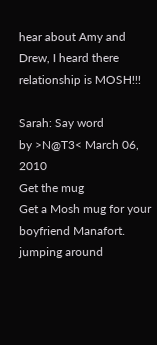hear about Amy and Drew, I heard there relationship is MOSH!!!

Sarah: Say word
by >N@T3< March 06, 2010
Get the mug
Get a Mosh mug for your boyfriend Manafort.
jumping around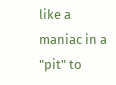like a maniac in a "pit" to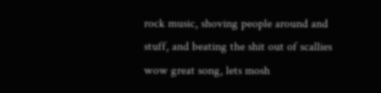rock music, shoving people around and stuff, and beating the shit out of scallies
wow great song, lets mosh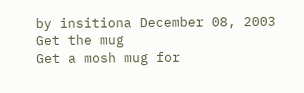by insitiona December 08, 2003
Get the mug
Get a mosh mug for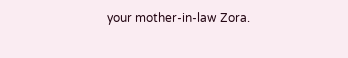your mother-in-law Zora.